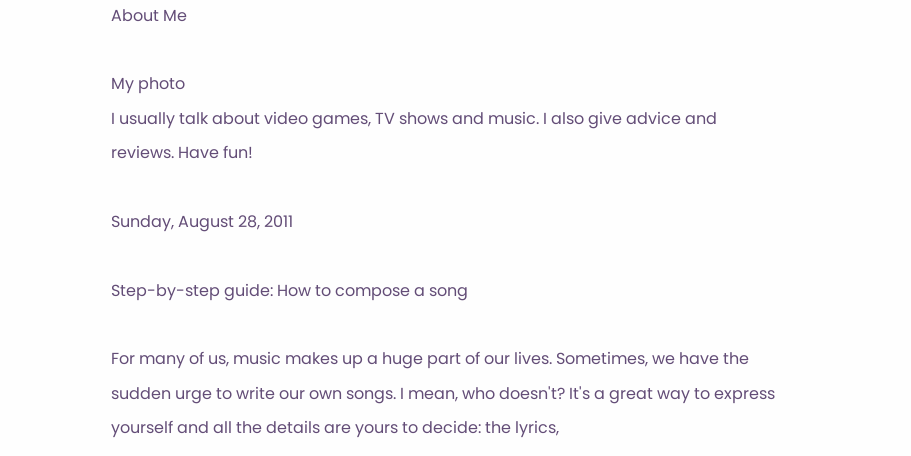About Me

My photo
I usually talk about video games, TV shows and music. I also give advice and reviews. Have fun!

Sunday, August 28, 2011

Step-by-step guide: How to compose a song

For many of us, music makes up a huge part of our lives. Sometimes, we have the sudden urge to write our own songs. I mean, who doesn't? It's a great way to express yourself and all the details are yours to decide: the lyrics,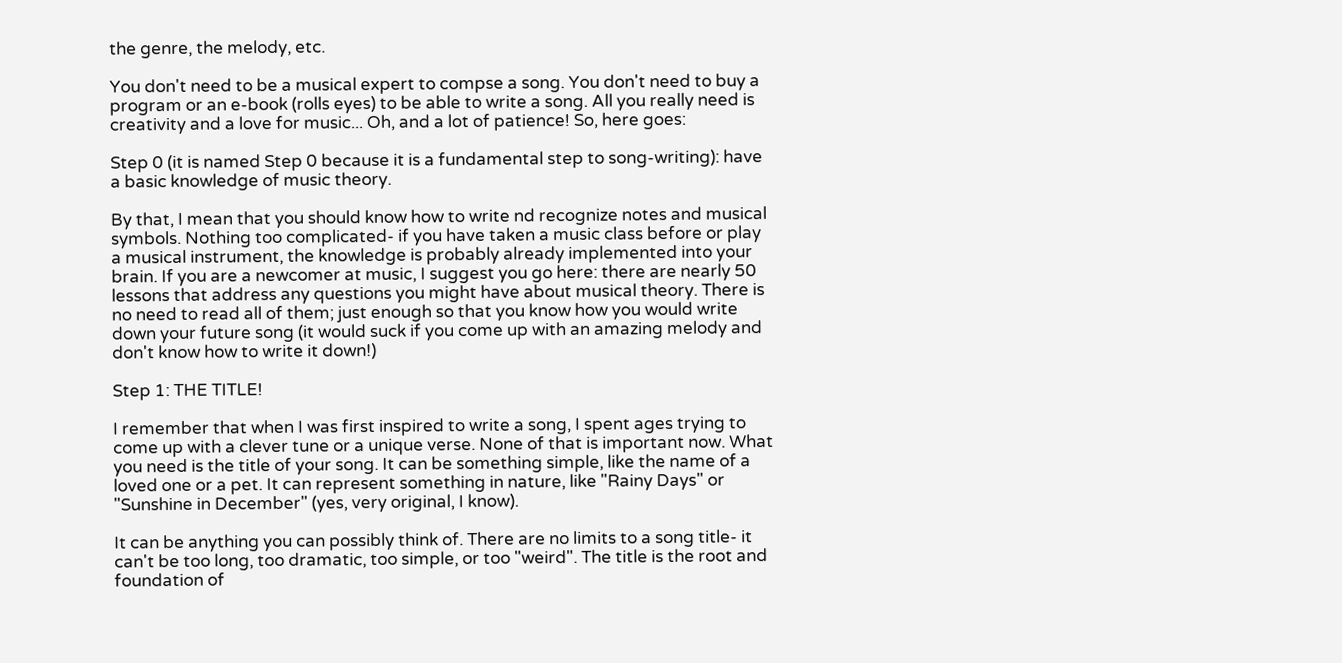the genre, the melody, etc.

You don't need to be a musical expert to compse a song. You don't need to buy a program or an e-book (rolls eyes) to be able to write a song. All you really need is creativity and a love for music... Oh, and a lot of patience! So, here goes:

Step 0 (it is named Step 0 because it is a fundamental step to song-writing): have a basic knowledge of music theory.

By that, I mean that you should know how to write nd recognize notes and musical symbols. Nothing too complicated- if you have taken a music class before or play a musical instrument, the knowledge is probably already implemented into your brain. If you are a newcomer at music, I suggest you go here: there are nearly 50 lessons that address any questions you might have about musical theory. There is no need to read all of them; just enough so that you know how you would write down your future song (it would suck if you come up with an amazing melody and don't know how to write it down!)

Step 1: THE TITLE!

I remember that when I was first inspired to write a song, I spent ages trying to come up with a clever tune or a unique verse. None of that is important now. What you need is the title of your song. It can be something simple, like the name of a loved one or a pet. It can represent something in nature, like "Rainy Days" or "Sunshine in December" (yes, very original, I know).

It can be anything you can possibly think of. There are no limits to a song title- it can't be too long, too dramatic, too simple, or too "weird". The title is the root and foundation of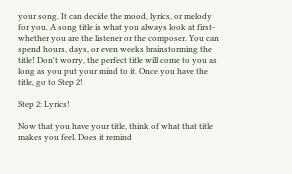your song. It can decide the mood, lyrics, or melody for you. A song title is what you always look at first- whether you are the listener or the composer. You can spend hours, days, or even weeks brainstorming the title! Don't worry, the perfect title will come to you as long as you put your mind to it. Once you have the title, go to Step 2!

Step 2: Lyrics!

Now that you have your title, think of what that title makes you feel. Does it remind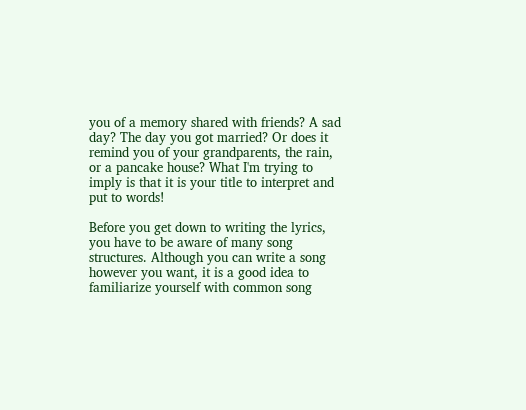you of a memory shared with friends? A sad day? The day you got married? Or does it remind you of your grandparents, the rain, or a pancake house? What I'm trying to imply is that it is your title to interpret and put to words!

Before you get down to writing the lyrics, you have to be aware of many song structures. Although you can write a song however you want, it is a good idea to familiarize yourself with common song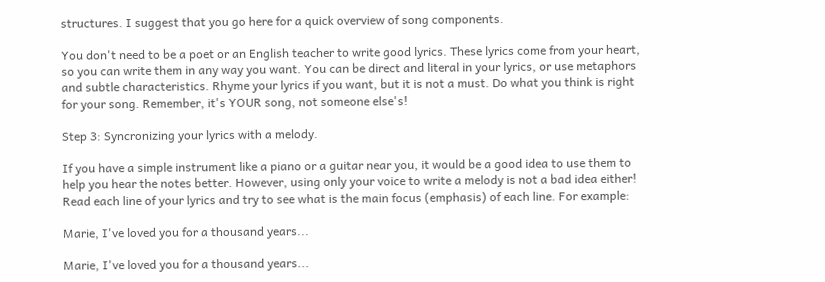structures. I suggest that you go here for a quick overview of song components.

You don't need to be a poet or an English teacher to write good lyrics. These lyrics come from your heart, so you can write them in any way you want. You can be direct and literal in your lyrics, or use metaphors and subtle characteristics. Rhyme your lyrics if you want, but it is not a must. Do what you think is right for your song. Remember, it's YOUR song, not someone else's!

Step 3: Syncronizing your lyrics with a melody.

If you have a simple instrument like a piano or a guitar near you, it would be a good idea to use them to help you hear the notes better. However, using only your voice to write a melody is not a bad idea either! Read each line of your lyrics and try to see what is the main focus (emphasis) of each line. For example:

Marie, I've loved you for a thousand years...

Marie, I've loved you for a thousand years...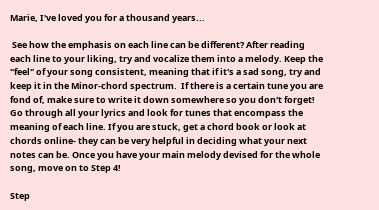Marie, I've loved you for a thousand years...

 See how the emphasis on each line can be different? After reading each line to your liking, try and vocalize them into a melody. Keep the "feel" of your song consistent, meaning that if it's a sad song, try and keep it in the Minor-chord spectrum.  If there is a certain tune you are fond of, make sure to write it down somewhere so you don't forget! Go through all your lyrics and look for tunes that encompass the meaning of each line. If you are stuck, get a chord book or look at chords online- they can be very helpful in deciding what your next notes can be. Once you have your main melody devised for the whole song, move on to Step 4!

Step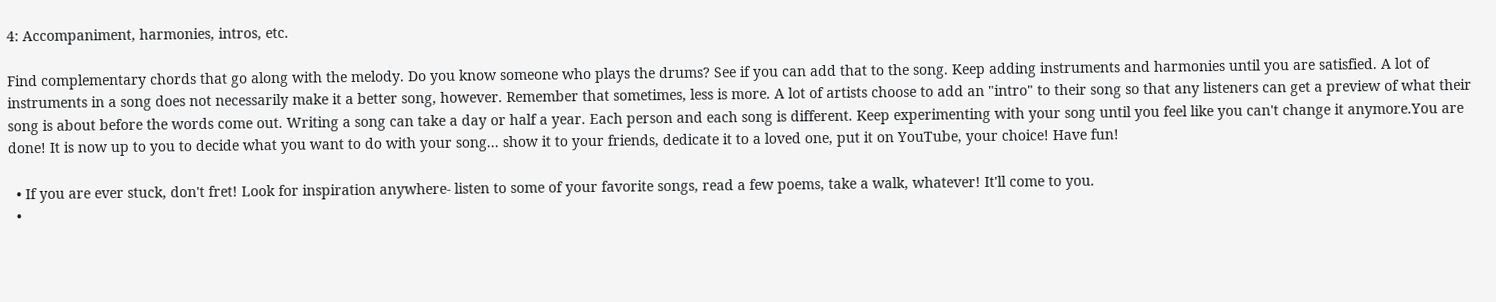4: Accompaniment, harmonies, intros, etc.

Find complementary chords that go along with the melody. Do you know someone who plays the drums? See if you can add that to the song. Keep adding instruments and harmonies until you are satisfied. A lot of instruments in a song does not necessarily make it a better song, however. Remember that sometimes, less is more. A lot of artists choose to add an "intro" to their song so that any listeners can get a preview of what their song is about before the words come out. Writing a song can take a day or half a year. Each person and each song is different. Keep experimenting with your song until you feel like you can't change it anymore.You are done! It is now up to you to decide what you want to do with your song... show it to your friends, dedicate it to a loved one, put it on YouTube, your choice! Have fun!

  • If you are ever stuck, don't fret! Look for inspiration anywhere- listen to some of your favorite songs, read a few poems, take a walk, whatever! It'll come to you.
  •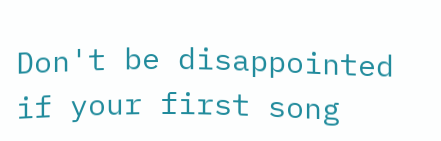Don't be disappointed if your first song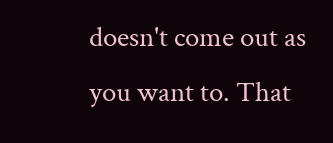doesn't come out as you want to. That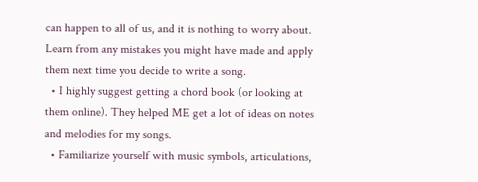can happen to all of us, and it is nothing to worry about. Learn from any mistakes you might have made and apply them next time you decide to write a song.
  • I highly suggest getting a chord book (or looking at them online). They helped ME get a lot of ideas on notes and melodies for my songs.
  • Familiarize yourself with music symbols, articulations,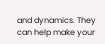and dynamics. They can help make your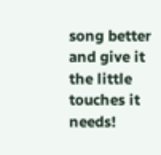song better and give it the little touches it needs!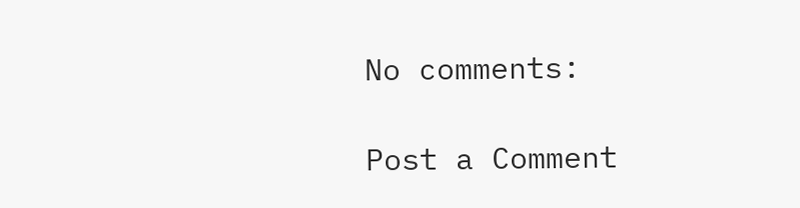No comments:

Post a Comment